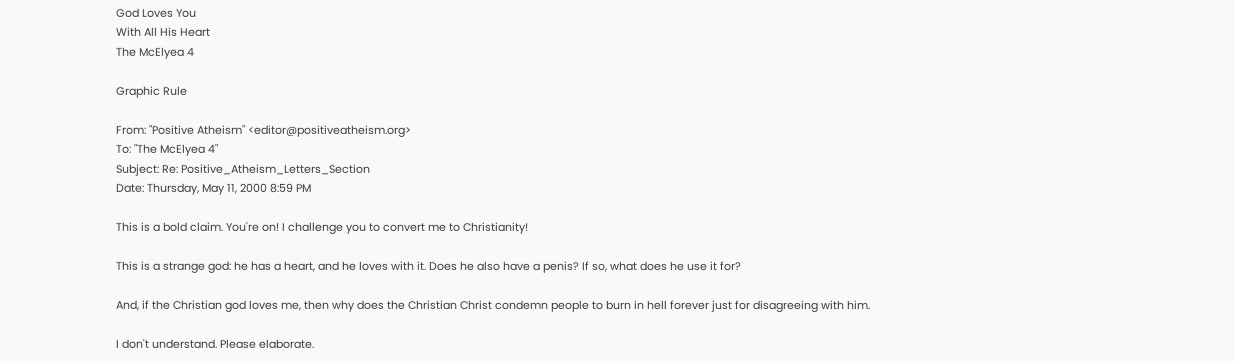God Loves You
With All His Heart
The McElyea 4

Graphic Rule

From: "Positive Atheism" <editor@positiveatheism.org>
To: "The McElyea 4"
Subject: Re: Positive_Atheism_Letters_Section
Date: Thursday, May 11, 2000 8:59 PM

This is a bold claim. You're on! I challenge you to convert me to Christianity!

This is a strange god: he has a heart, and he loves with it. Does he also have a penis? If so, what does he use it for?

And, if the Christian god loves me, then why does the Christian Christ condemn people to burn in hell forever just for disagreeing with him.

I don't understand. Please elaborate.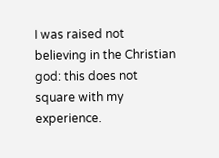I was raised not believing in the Christian god: this does not square with my experience.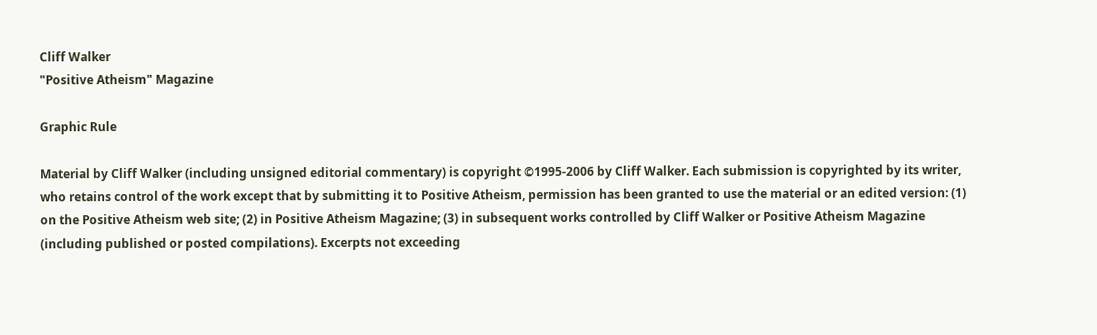Cliff Walker
"Positive Atheism" Magazine

Graphic Rule

Material by Cliff Walker (including unsigned editorial commentary) is copyright ©1995-2006 by Cliff Walker. Each submission is copyrighted by its writer, who retains control of the work except that by submitting it to Positive Atheism, permission has been granted to use the material or an edited version: (1) on the Positive Atheism web site; (2) in Positive Atheism Magazine; (3) in subsequent works controlled by Cliff Walker or Positive Atheism Magazine (including published or posted compilations). Excerpts not exceeding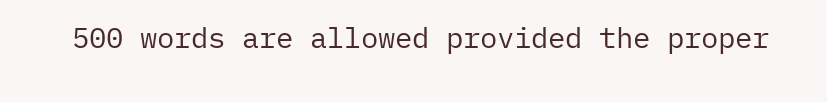500 words are allowed provided the proper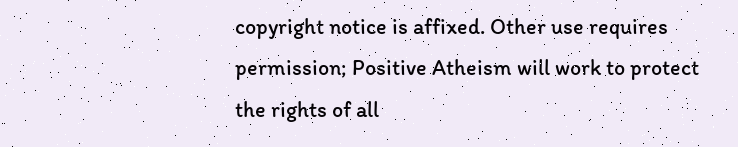copyright notice is affixed. Other use requires permission; Positive Atheism will work to protect the rights of all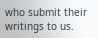who submit their writings to us.